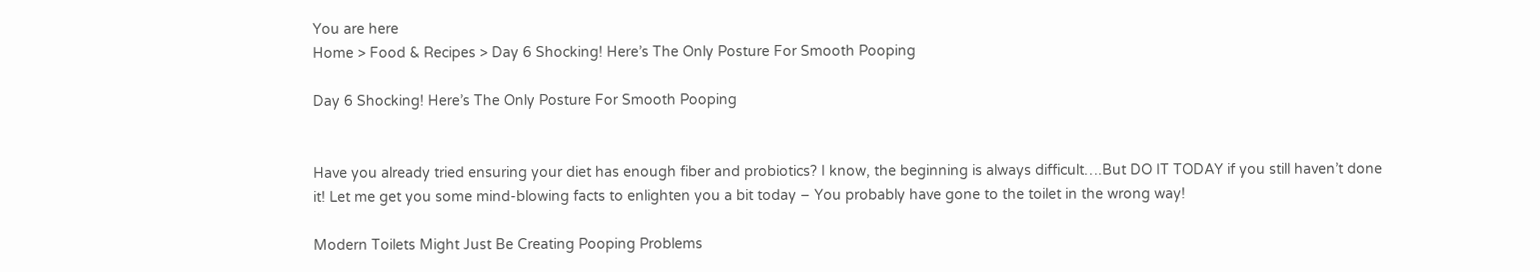You are here
Home > Food & Recipes > Day 6 Shocking! Here’s The Only Posture For Smooth Pooping

Day 6 Shocking! Here’s The Only Posture For Smooth Pooping


Have you already tried ensuring your diet has enough fiber and probiotics? I know, the beginning is always difficult….But DO IT TODAY if you still haven’t done it! Let me get you some mind-blowing facts to enlighten you a bit today – You probably have gone to the toilet in the wrong way!

Modern Toilets Might Just Be Creating Pooping Problems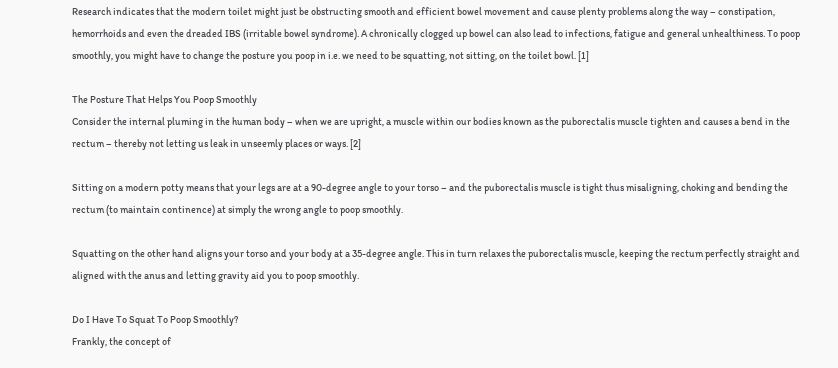Research indicates that the modern toilet might just be obstructing smooth and efficient bowel movement and cause plenty problems along the way – constipation, hemorrhoids and even the dreaded IBS (irritable bowel syndrome). A chronically clogged up bowel can also lead to infections, fatigue and general unhealthiness. To poop smoothly, you might have to change the posture you poop in i.e. we need to be squatting, not sitting, on the toilet bowl. [1]

The Posture That Helps You Poop Smoothly
Consider the internal pluming in the human body – when we are upright, a muscle within our bodies known as the puborectalis muscle tighten and causes a bend in the rectum – thereby not letting us leak in unseemly places or ways. [2]

Sitting on a modern potty means that your legs are at a 90-degree angle to your torso – and the puborectalis muscle is tight thus misaligning, choking and bending the rectum (to maintain continence) at simply the wrong angle to poop smoothly.

Squatting on the other hand aligns your torso and your body at a 35-degree angle. This in turn relaxes the puborectalis muscle, keeping the rectum perfectly straight and aligned with the anus and letting gravity aid you to poop smoothly.

Do I Have To Squat To Poop Smoothly?
Frankly, the concept of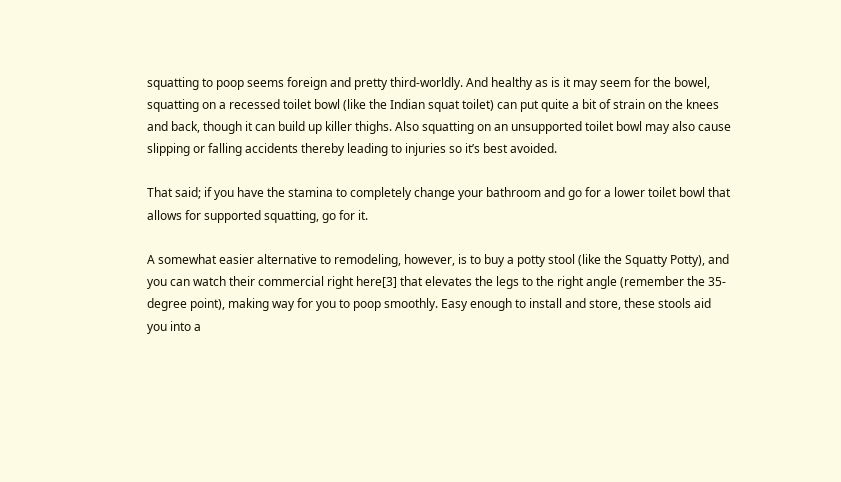squatting to poop seems foreign and pretty third-worldly. And healthy as is it may seem for the bowel, squatting on a recessed toilet bowl (like the Indian squat toilet) can put quite a bit of strain on the knees and back, though it can build up killer thighs. Also squatting on an unsupported toilet bowl may also cause slipping or falling accidents thereby leading to injuries so it’s best avoided.

That said; if you have the stamina to completely change your bathroom and go for a lower toilet bowl that allows for supported squatting, go for it.

A somewhat easier alternative to remodeling, however, is to buy a potty stool (like the Squatty Potty), and you can watch their commercial right here[3] that elevates the legs to the right angle (remember the 35-degree point), making way for you to poop smoothly. Easy enough to install and store, these stools aid you into a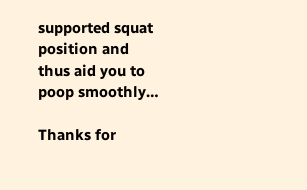supported squat position and thus aid you to poop smoothly…

Thanks for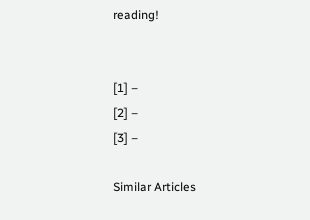reading!


[1] –
[2] –
[3] –

Similar Articles